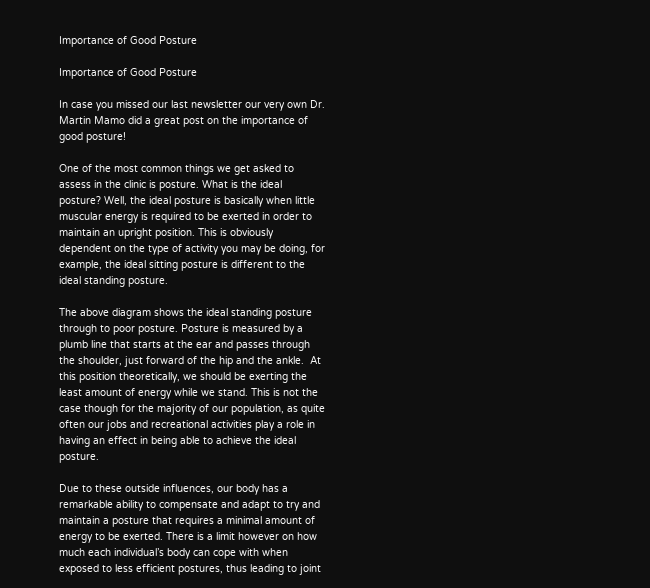Importance of Good Posture

Importance of Good Posture

In case you missed our last newsletter our very own Dr. Martin Mamo did a great post on the importance of good posture!

One of the most common things we get asked to assess in the clinic is posture. What is the ideal posture? Well, the ideal posture is basically when little muscular energy is required to be exerted in order to maintain an upright position. This is obviously dependent on the type of activity you may be doing, for example, the ideal sitting posture is different to the ideal standing posture.

The above diagram shows the ideal standing posture through to poor posture. Posture is measured by a plumb line that starts at the ear and passes through the shoulder, just forward of the hip and the ankle.  At this position theoretically, we should be exerting the least amount of energy while we stand. This is not the case though for the majority of our population, as quite often our jobs and recreational activities play a role in having an effect in being able to achieve the ideal posture.

Due to these outside influences, our body has a remarkable ability to compensate and adapt to try and maintain a posture that requires a minimal amount of energy to be exerted. There is a limit however on how much each individual’s body can cope with when exposed to less efficient postures, thus leading to joint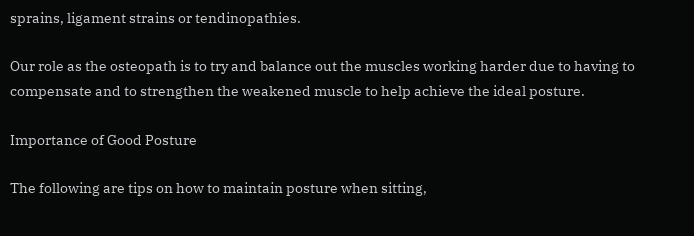sprains, ligament strains or tendinopathies.

Our role as the osteopath is to try and balance out the muscles working harder due to having to compensate and to strengthen the weakened muscle to help achieve the ideal posture.

Importance of Good Posture

The following are tips on how to maintain posture when sitting,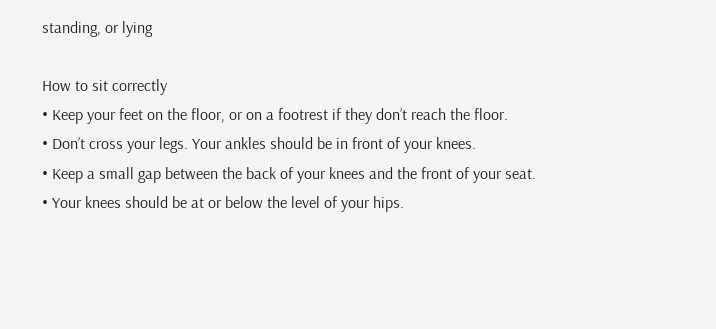standing, or lying

How to sit correctly
• Keep your feet on the floor, or on a footrest if they don’t reach the floor.
• Don’t cross your legs. Your ankles should be in front of your knees.
• Keep a small gap between the back of your knees and the front of your seat.
• Your knees should be at or below the level of your hips.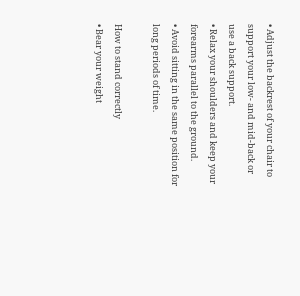• Adjust the backrest of your chair to support your low- and mid-back or use a back support.
• Relax your shoulders and keep your forearms parallel to the ground.
• Avoid sitting in the same position for long periods of time.

How to stand correctly
• Bear your weight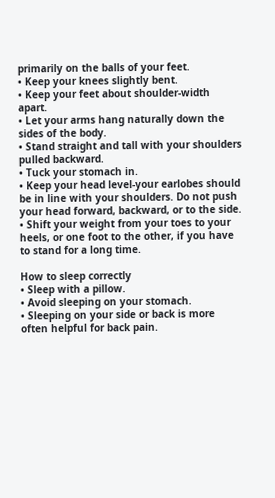primarily on the balls of your feet.
• Keep your knees slightly bent.
• Keep your feet about shoulder-width apart.
• Let your arms hang naturally down the sides of the body.
• Stand straight and tall with your shoulders pulled backward.
• Tuck your stomach in.
• Keep your head level-your earlobes should be in line with your shoulders. Do not push your head forward, backward, or to the side.
• Shift your weight from your toes to your heels, or one foot to the other, if you have to stand for a long time.

How to sleep correctly
• Sleep with a pillow.
• Avoid sleeping on your stomach.
• Sleeping on your side or back is more often helpful for back pain.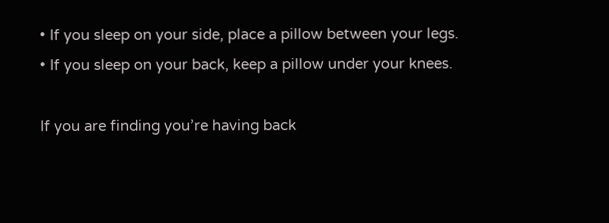• If you sleep on your side, place a pillow between your legs.
• If you sleep on your back, keep a pillow under your knees.

If you are finding you’re having back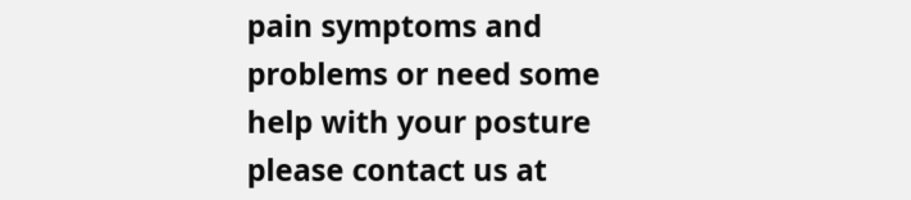pain symptoms and problems or need some help with your posture please contact us at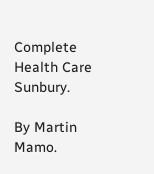Complete Health Care Sunbury.

By Martin Mamo.